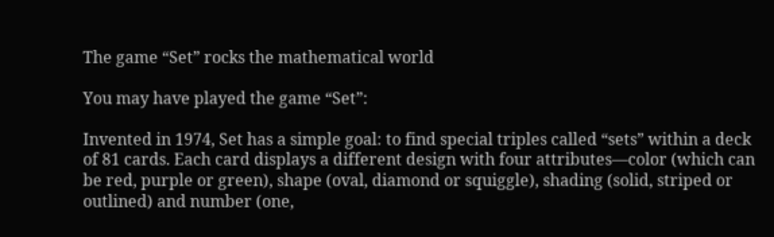The game “Set” rocks the mathematical world

You may have played the game “Set”:

Invented in 1974, Set has a simple goal: to find special triples called “sets” within a deck of 81 cards. Each card displays a different design with four attributes—color (which can be red, purple or green), shape (oval, diamond or squiggle), shading (solid, striped or outlined) and number (one,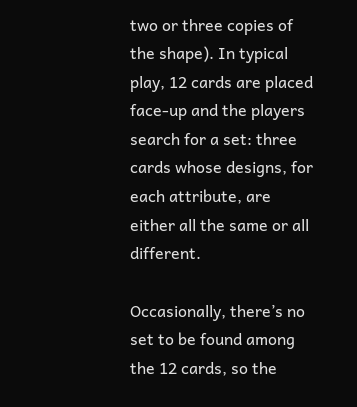two or three copies of the shape). In typical play, 12 cards are placed face-up and the players search for a set: three cards whose designs, for each attribute, are either all the same or all different.

Occasionally, there’s no set to be found among the 12 cards, so the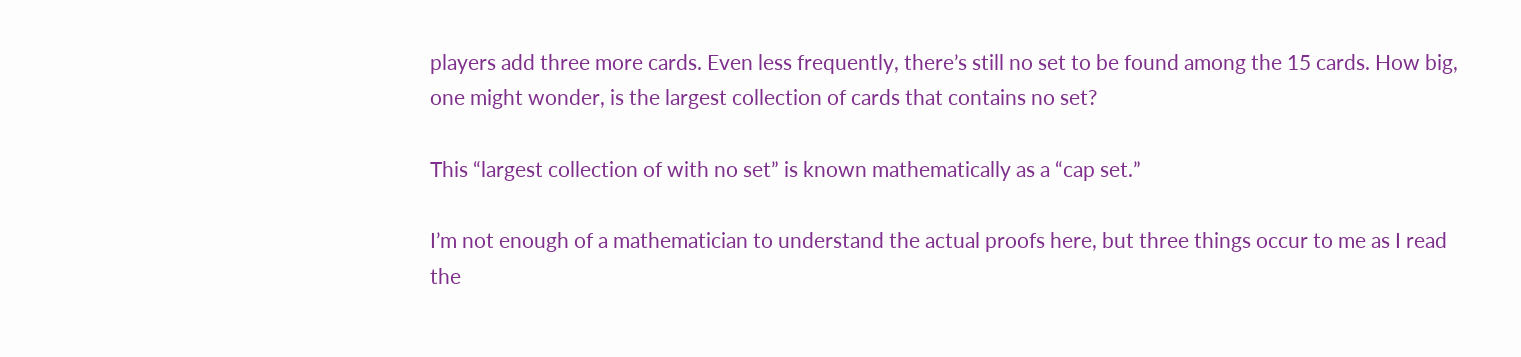players add three more cards. Even less frequently, there’s still no set to be found among the 15 cards. How big, one might wonder, is the largest collection of cards that contains no set?

This “largest collection of with no set” is known mathematically as a “cap set.”

I’m not enough of a mathematician to understand the actual proofs here, but three things occur to me as I read the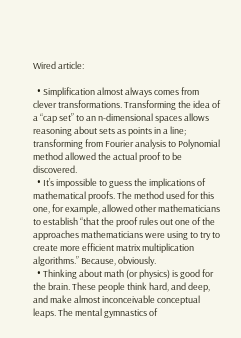Wired article:

  • Simplification almost always comes from clever transformations. Transforming the idea of a “cap set” to an n-dimensional spaces allows reasoning about sets as points in a line; transforming from Fourier analysis to Polynomial method allowed the actual proof to be discovered.
  • It’s impossible to guess the implications of mathematical proofs. The method used for this one, for example, allowed other mathematicians to establish “that the proof rules out one of the approaches mathematicians were using to try to create more efficient matrix multiplication algorithms.” Because, obviously.
  • Thinking about math (or physics) is good for the brain. These people think hard, and deep, and make almost inconceivable conceptual leaps. The mental gymnastics of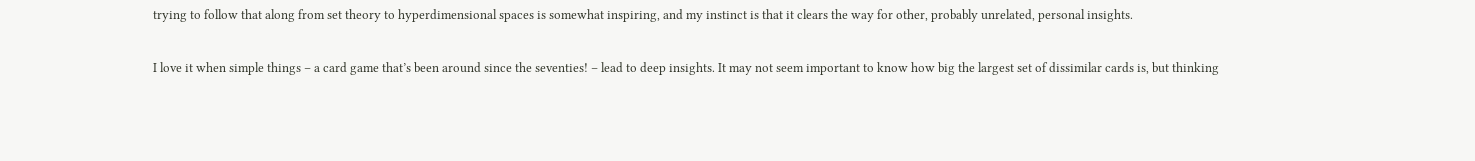trying to follow that along from set theory to hyperdimensional spaces is somewhat inspiring, and my instinct is that it clears the way for other, probably unrelated, personal insights.

I love it when simple things – a card game that’s been around since the seventies! – lead to deep insights. It may not seem important to know how big the largest set of dissimilar cards is, but thinking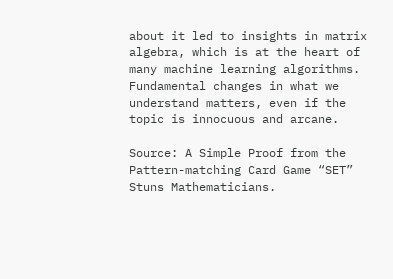about it led to insights in matrix algebra, which is at the heart of many machine learning algorithms. Fundamental changes in what we understand matters, even if the topic is innocuous and arcane.

Source: A Simple Proof from the Pattern-matching Card Game “SET” Stuns Mathematicians.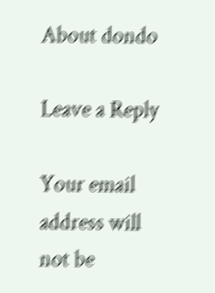About dondo

Leave a Reply

Your email address will not be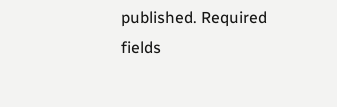published. Required fields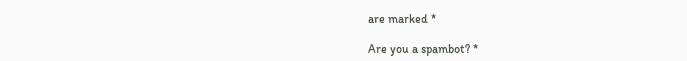are marked *

Are you a spambot? *